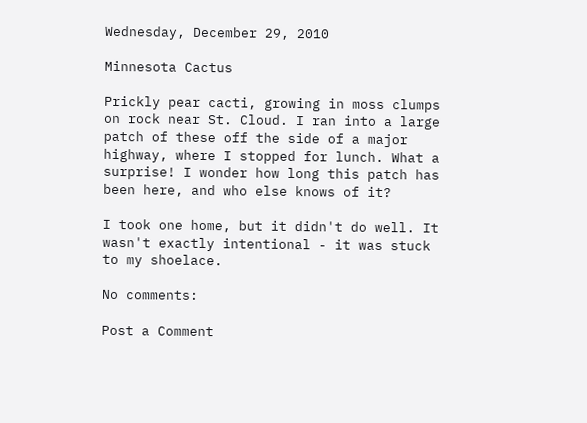Wednesday, December 29, 2010

Minnesota Cactus

Prickly pear cacti, growing in moss clumps on rock near St. Cloud. I ran into a large patch of these off the side of a major highway, where I stopped for lunch. What a surprise! I wonder how long this patch has been here, and who else knows of it?

I took one home, but it didn't do well. It wasn't exactly intentional - it was stuck to my shoelace.

No comments:

Post a Comment